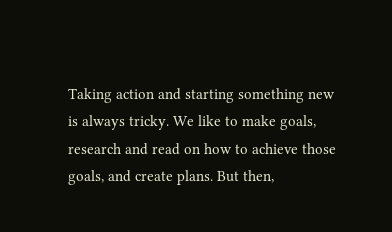Taking action and starting something new is always tricky. We like to make goals, research and read on how to achieve those goals, and create plans. But then,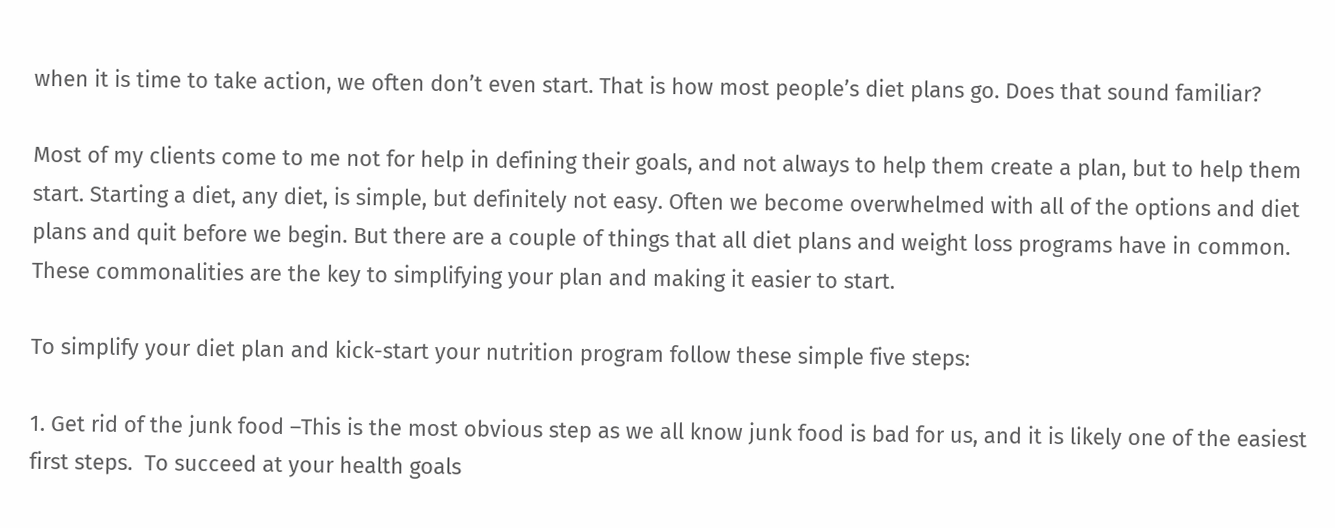when it is time to take action, we often don’t even start. That is how most people’s diet plans go. Does that sound familiar?

Most of my clients come to me not for help in defining their goals, and not always to help them create a plan, but to help them start. Starting a diet, any diet, is simple, but definitely not easy. Often we become overwhelmed with all of the options and diet plans and quit before we begin. But there are a couple of things that all diet plans and weight loss programs have in common. These commonalities are the key to simplifying your plan and making it easier to start.

To simplify your diet plan and kick-start your nutrition program follow these simple five steps:

1. Get rid of the junk food –This is the most obvious step as we all know junk food is bad for us, and it is likely one of the easiest first steps.  To succeed at your health goals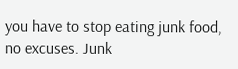you have to stop eating junk food, no excuses. Junk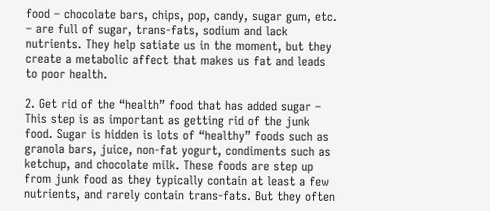food – chocolate bars, chips, pop, candy, sugar gum, etc. – are full of sugar, trans-fats, sodium and lack nutrients. They help satiate us in the moment, but they create a metabolic affect that makes us fat and leads to poor health.

2. Get rid of the “health” food that has added sugar – This step is as important as getting rid of the junk food. Sugar is hidden is lots of “healthy” foods such as granola bars, juice, non-fat yogurt, condiments such as ketchup, and chocolate milk. These foods are step up from junk food as they typically contain at least a few nutrients, and rarely contain trans-fats. But they often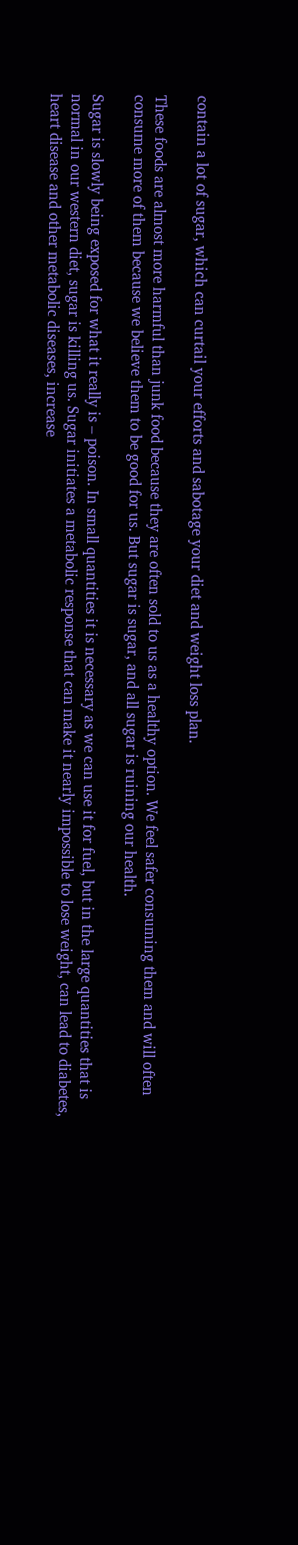contain a lot of sugar, which can curtail your efforts and sabotage your diet and weight loss plan.

These foods are almost more harmful than junk food because they are often sold to us as a healthy option. We feel safer consuming them and will often consume more of them because we believe them to be good for us. But sugar is sugar, and all sugar is ruining our health.

Sugar is slowly being exposed for what it really is – poison. In small quantities it is necessary as we can use it for fuel, but in the large quantities that is normal in our western diet, sugar is killing us. Sugar initiates a metabolic response that can make it nearly impossible to lose weight, can lead to diabetes, heart disease and other metabolic diseases, increase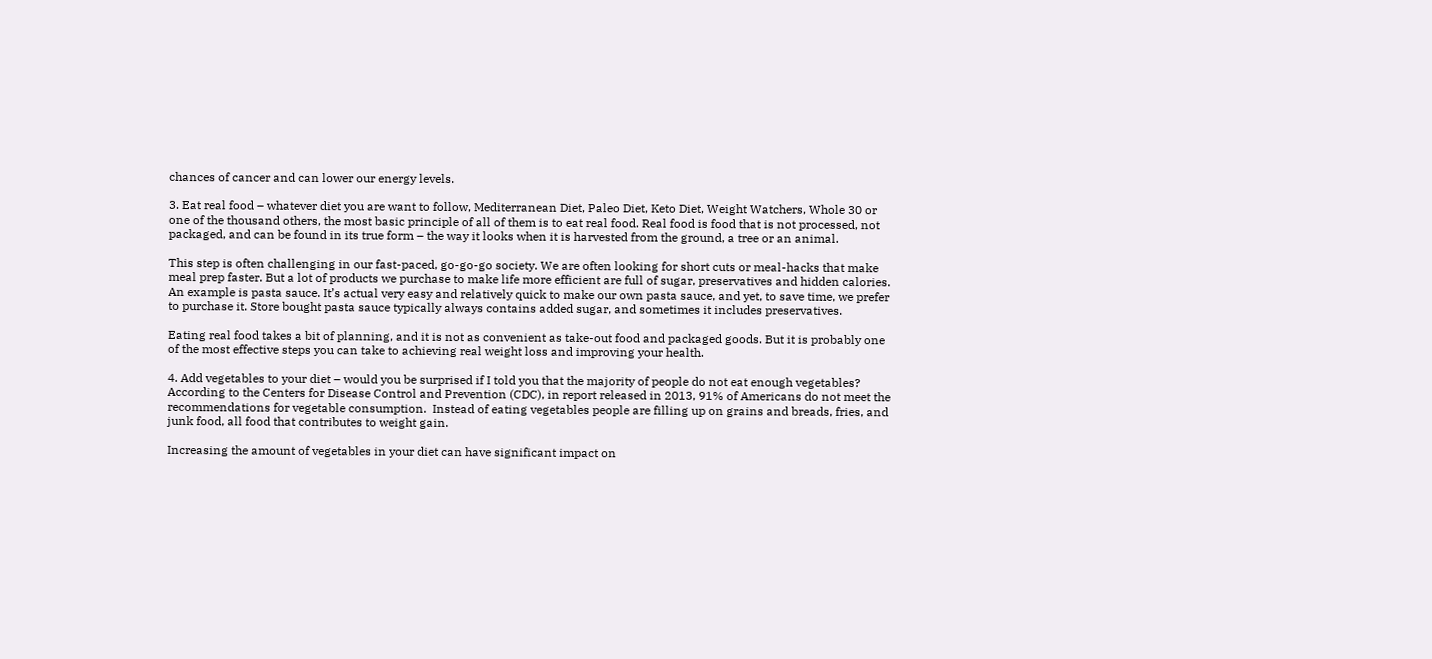chances of cancer and can lower our energy levels.

3. Eat real food – whatever diet you are want to follow, Mediterranean Diet, Paleo Diet, Keto Diet, Weight Watchers, Whole 30 or one of the thousand others, the most basic principle of all of them is to eat real food. Real food is food that is not processed, not packaged, and can be found in its true form – the way it looks when it is harvested from the ground, a tree or an animal.

This step is often challenging in our fast-paced, go-go-go society. We are often looking for short cuts or meal-hacks that make meal prep faster. But a lot of products we purchase to make life more efficient are full of sugar, preservatives and hidden calories. An example is pasta sauce. It’s actual very easy and relatively quick to make our own pasta sauce, and yet, to save time, we prefer to purchase it. Store bought pasta sauce typically always contains added sugar, and sometimes it includes preservatives.

Eating real food takes a bit of planning, and it is not as convenient as take-out food and packaged goods. But it is probably one of the most effective steps you can take to achieving real weight loss and improving your health.

4. Add vegetables to your diet – would you be surprised if I told you that the majority of people do not eat enough vegetables?  According to the Centers for Disease Control and Prevention (CDC), in report released in 2013, 91% of Americans do not meet the recommendations for vegetable consumption.  Instead of eating vegetables people are filling up on grains and breads, fries, and junk food, all food that contributes to weight gain.

Increasing the amount of vegetables in your diet can have significant impact on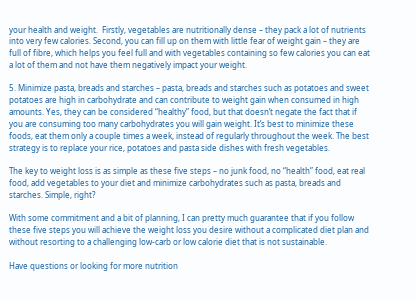your health and weight.  Firstly, vegetables are nutritionally dense – they pack a lot of nutrients into very few calories. Second, you can fill up on them with little fear of weight gain – they are full of fibre, which helps you feel full and with vegetables containing so few calories you can eat a lot of them and not have them negatively impact your weight.

5. Minimize pasta, breads and starches – pasta, breads and starches such as potatoes and sweet potatoes are high in carbohydrate and can contribute to weight gain when consumed in high amounts. Yes, they can be considered “healthy” food, but that doesn’t negate the fact that if you are consuming too many carbohydrates you will gain weight. It’s best to minimize these foods, eat them only a couple times a week, instead of regularly throughout the week. The best strategy is to replace your rice, potatoes and pasta side dishes with fresh vegetables.

The key to weight loss is as simple as these five steps – no junk food, no “health” food, eat real food, add vegetables to your diet and minimize carbohydrates such as pasta, breads and starches. Simple, right?

With some commitment and a bit of planning, I can pretty much guarantee that if you follow these five steps you will achieve the weight loss you desire without a complicated diet plan and without resorting to a challenging low-carb or low calorie diet that is not sustainable.

Have questions or looking for more nutrition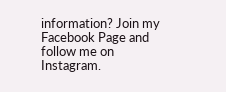information? Join my Facebook Page and follow me on Instagram.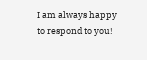I am always happy to respond to you!